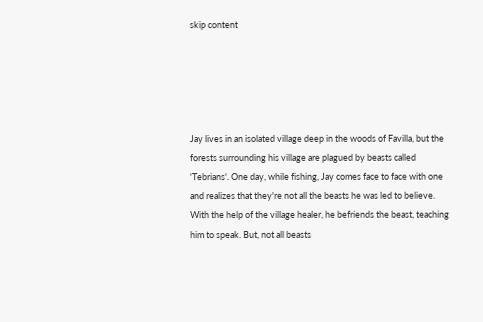skip content





Jay lives in an isolated village deep in the woods of Favilla, but the forests surrounding his village are plagued by beasts called 'Tebrians'. One day, while fishing, Jay comes face to face with one and realizes that they're not all the beasts he was led to believe. With the help of the village healer, he befriends the beast, teaching him to speak. But, not all beasts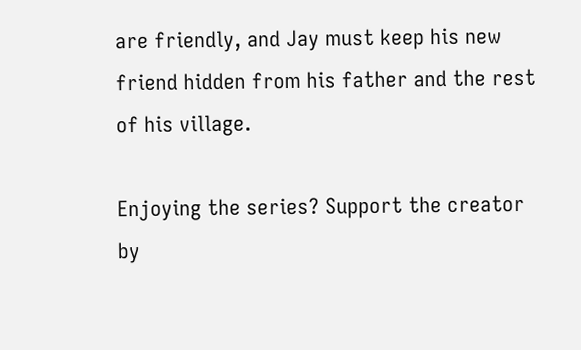are friendly, and Jay must keep his new friend hidden from his father and the rest of his village.

Enjoying the series? Support the creator by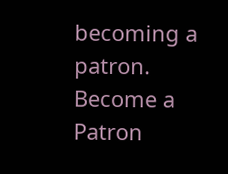becoming a patron.
Become a Patron